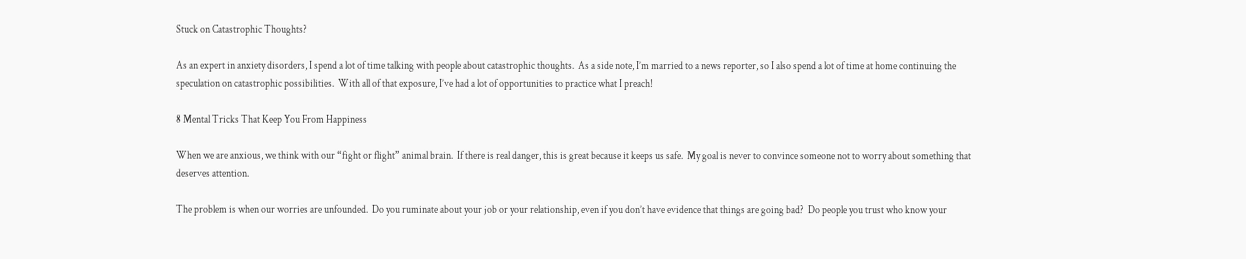Stuck on Catastrophic Thoughts?

As an expert in anxiety disorders, I spend a lot of time talking with people about catastrophic thoughts.  As a side note, I’m married to a news reporter, so I also spend a lot of time at home continuing the speculation on catastrophic possibilities.  With all of that exposure, I’ve had a lot of opportunities to practice what I preach!

8 Mental Tricks That Keep You From Happiness

When we are anxious, we think with our “fight or flight” animal brain.  If there is real danger, this is great because it keeps us safe.  My goal is never to convince someone not to worry about something that deserves attention.

The problem is when our worries are unfounded.  Do you ruminate about your job or your relationship, even if you don’t have evidence that things are going bad?  Do people you trust who know your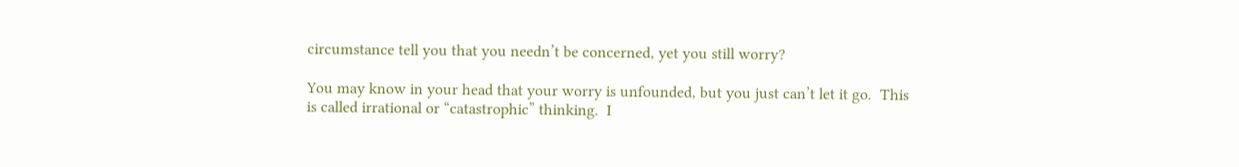circumstance tell you that you needn’t be concerned, yet you still worry?

You may know in your head that your worry is unfounded, but you just can’t let it go.  This is called irrational or “catastrophic” thinking.  I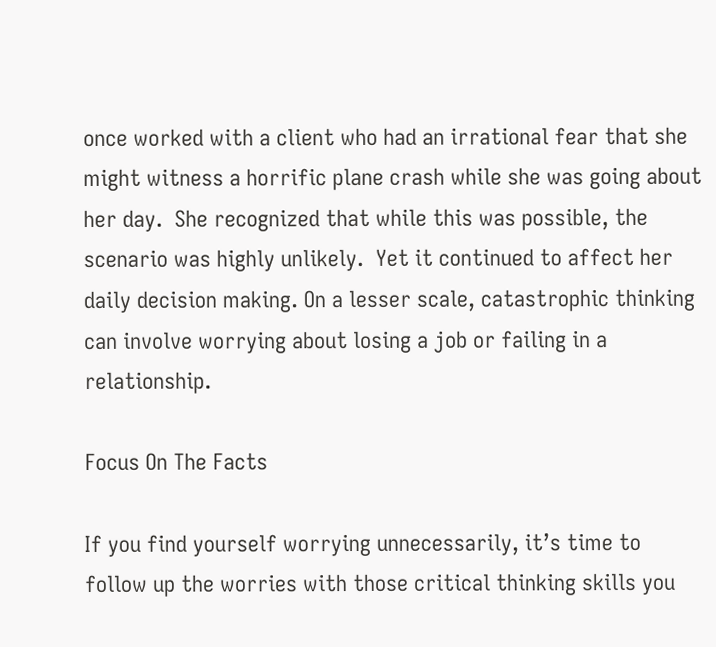once worked with a client who had an irrational fear that she might witness a horrific plane crash while she was going about her day.  She recognized that while this was possible, the scenario was highly unlikely.  Yet it continued to affect her daily decision making. On a lesser scale, catastrophic thinking can involve worrying about losing a job or failing in a relationship.

Focus On The Facts

If you find yourself worrying unnecessarily, it’s time to follow up the worries with those critical thinking skills you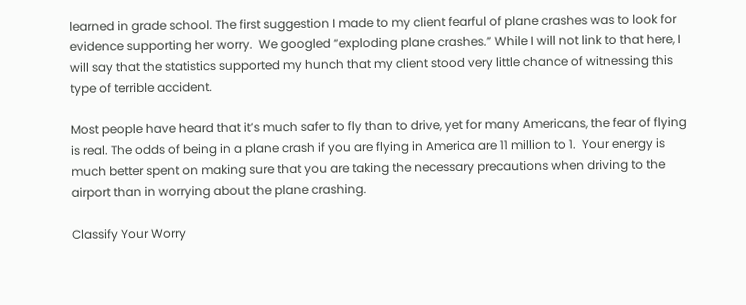learned in grade school. The first suggestion I made to my client fearful of plane crashes was to look for evidence supporting her worry.  We googled “exploding plane crashes.” While I will not link to that here, I will say that the statistics supported my hunch that my client stood very little chance of witnessing this type of terrible accident.

Most people have heard that it’s much safer to fly than to drive, yet for many Americans, the fear of flying is real. The odds of being in a plane crash if you are flying in America are 11 million to 1.  Your energy is much better spent on making sure that you are taking the necessary precautions when driving to the airport than in worrying about the plane crashing.

Classify Your Worry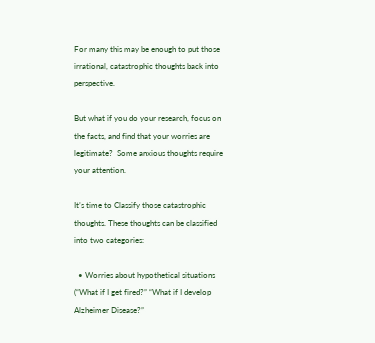For many this may be enough to put those irrational, catastrophic thoughts back into perspective.

But what if you do your research, focus on the facts, and find that your worries are legitimate?  Some anxious thoughts require your attention.

It’s time to Classify those catastrophic thoughts. These thoughts can be classified into two categories:

  • Worries about hypothetical situations (“What if I get fired?” “What if I develop Alzheimer Disease?”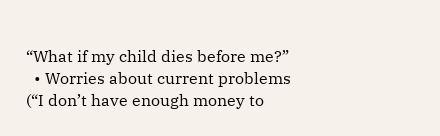“What if my child dies before me?”
  • Worries about current problems (“I don’t have enough money to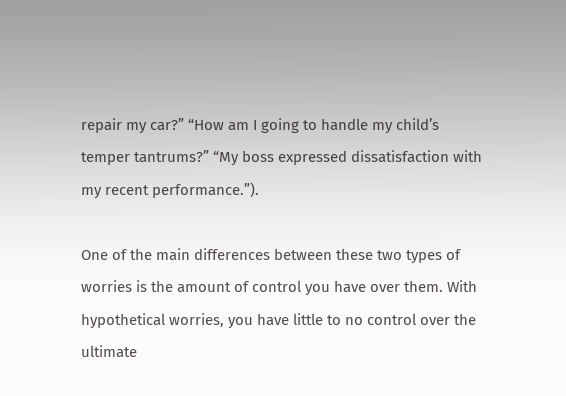repair my car?” “How am I going to handle my child’s temper tantrums?” “My boss expressed dissatisfaction with my recent performance.”).

One of the main differences between these two types of worries is the amount of control you have over them. With hypothetical worries, you have little to no control over the ultimate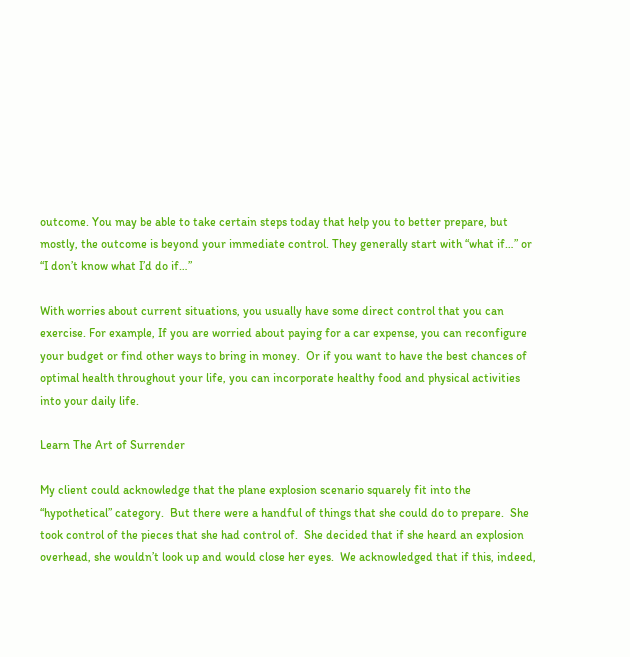outcome. You may be able to take certain steps today that help you to better prepare, but mostly, the outcome is beyond your immediate control. They generally start with “what if…” or “I don’t know what I’d do if…”

With worries about current situations, you usually have some direct control that you can exercise. For example, If you are worried about paying for a car expense, you can reconfigure your budget or find other ways to bring in money.  Or if you want to have the best chances of optimal health throughout your life, you can incorporate healthy food and physical activities into your daily life.

Learn The Art of Surrender

My client could acknowledge that the plane explosion scenario squarely fit into the “hypothetical” category.  But there were a handful of things that she could do to prepare.  She took control of the pieces that she had control of.  She decided that if she heard an explosion overhead, she wouldn’t look up and would close her eyes.  We acknowledged that if this, indeed,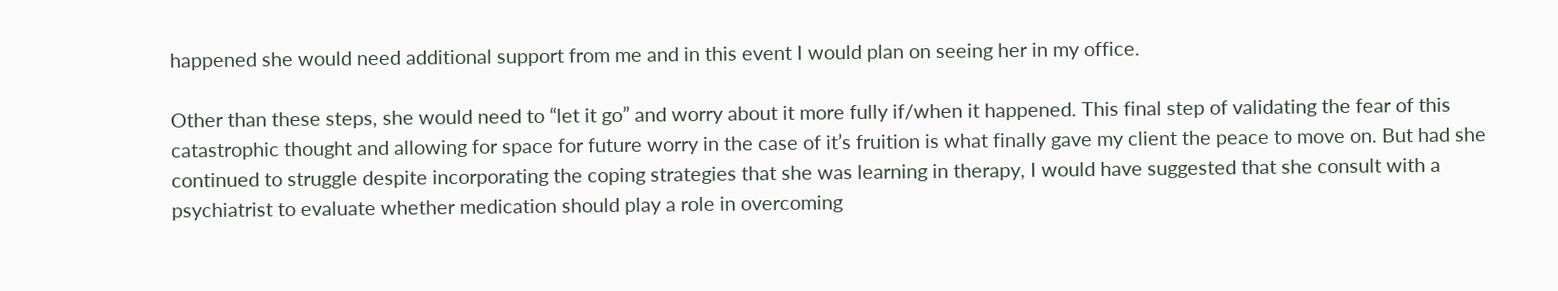happened she would need additional support from me and in this event I would plan on seeing her in my office.

Other than these steps, she would need to “let it go” and worry about it more fully if/when it happened. This final step of validating the fear of this catastrophic thought and allowing for space for future worry in the case of it’s fruition is what finally gave my client the peace to move on. But had she continued to struggle despite incorporating the coping strategies that she was learning in therapy, I would have suggested that she consult with a psychiatrist to evaluate whether medication should play a role in overcoming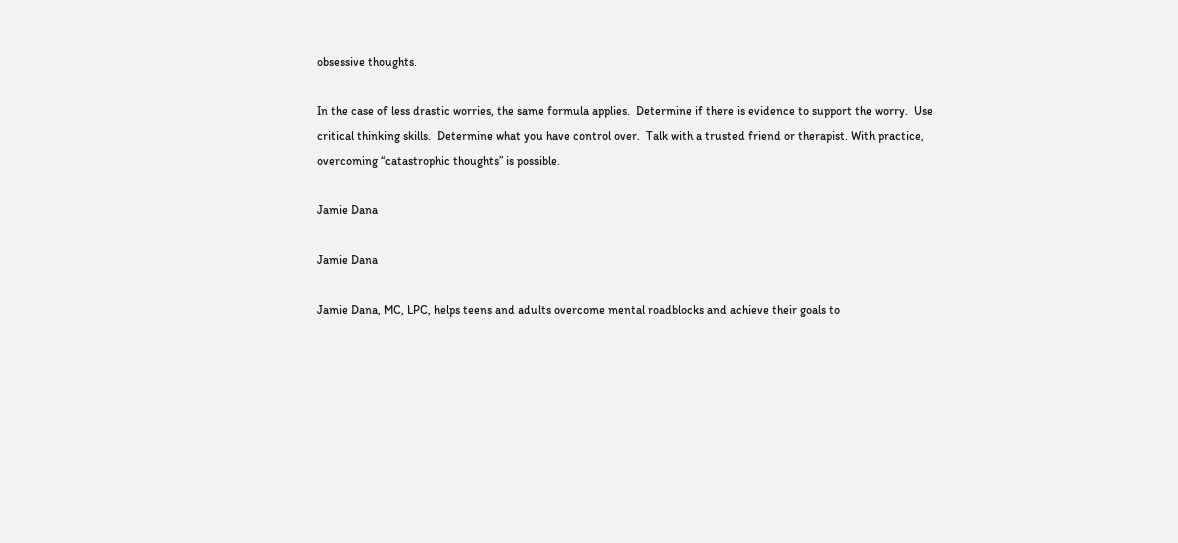obsessive thoughts.

In the case of less drastic worries, the same formula applies.  Determine if there is evidence to support the worry.  Use critical thinking skills.  Determine what you have control over.  Talk with a trusted friend or therapist. With practice, overcoming “catastrophic thoughts” is possible.

Jamie Dana

Jamie Dana

Jamie Dana, MC, LPC, helps teens and adults overcome mental roadblocks and achieve their goals to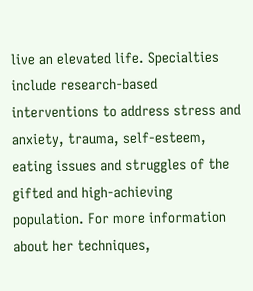live an elevated life. Specialties include research-based interventions to address stress and anxiety, trauma, self-esteem, eating issues and struggles of the gifted and high-achieving population. For more information about her techniques,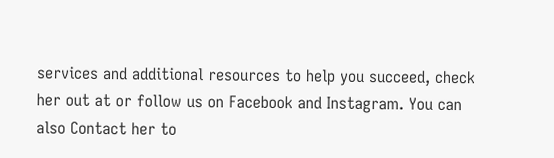services and additional resources to help you succeed, check her out at or follow us on Facebook and Instagram. You can also Contact her to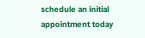schedule an initial appointment today